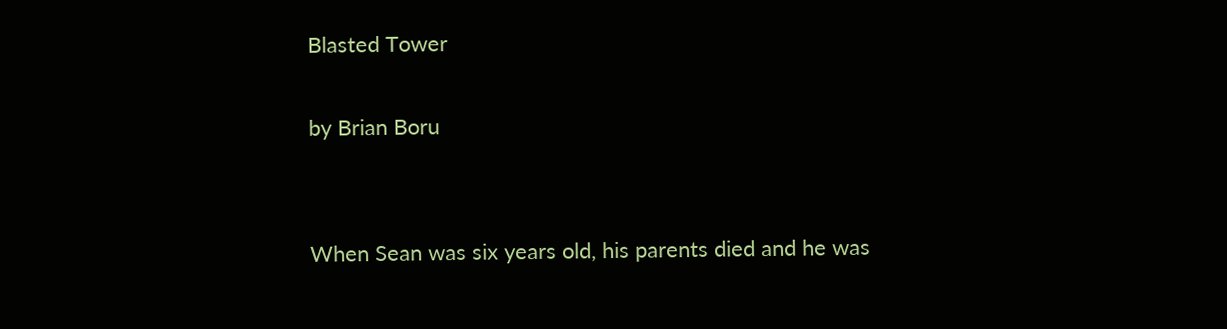Blasted Tower

by Brian Boru


When Sean was six years old, his parents died and he was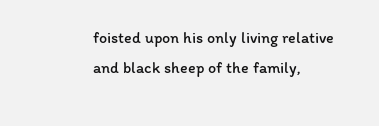foisted upon his only living relative and black sheep of the family,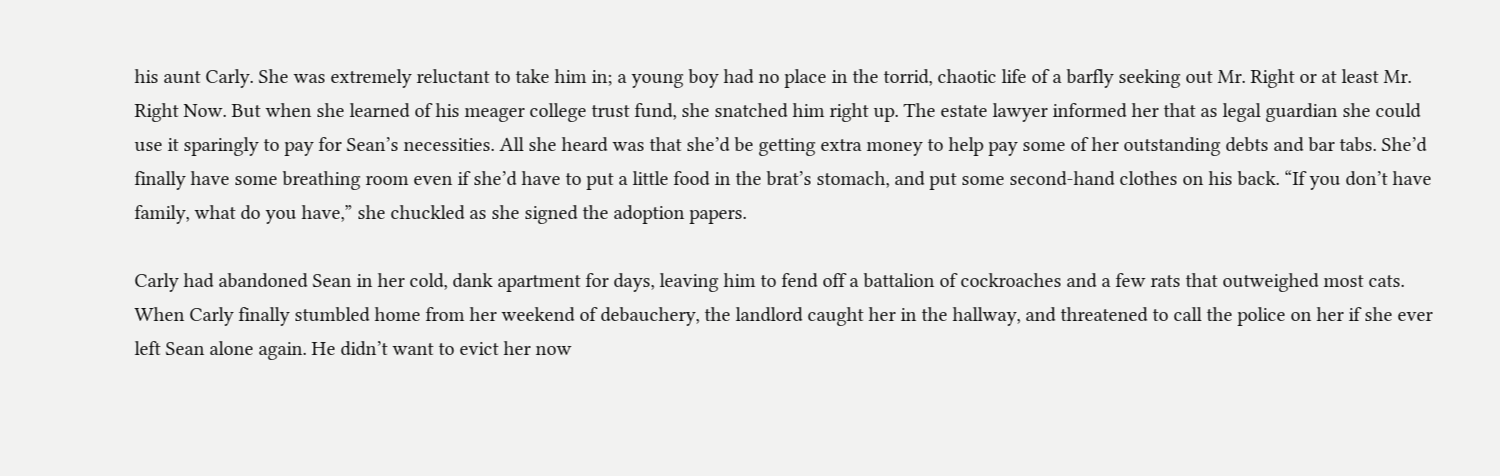his aunt Carly. She was extremely reluctant to take him in; a young boy had no place in the torrid, chaotic life of a barfly seeking out Mr. Right or at least Mr. Right Now. But when she learned of his meager college trust fund, she snatched him right up. The estate lawyer informed her that as legal guardian she could use it sparingly to pay for Sean’s necessities. All she heard was that she’d be getting extra money to help pay some of her outstanding debts and bar tabs. She’d finally have some breathing room even if she’d have to put a little food in the brat’s stomach, and put some second-hand clothes on his back. “If you don’t have family, what do you have,” she chuckled as she signed the adoption papers.

Carly had abandoned Sean in her cold, dank apartment for days, leaving him to fend off a battalion of cockroaches and a few rats that outweighed most cats. When Carly finally stumbled home from her weekend of debauchery, the landlord caught her in the hallway, and threatened to call the police on her if she ever left Sean alone again. He didn’t want to evict her now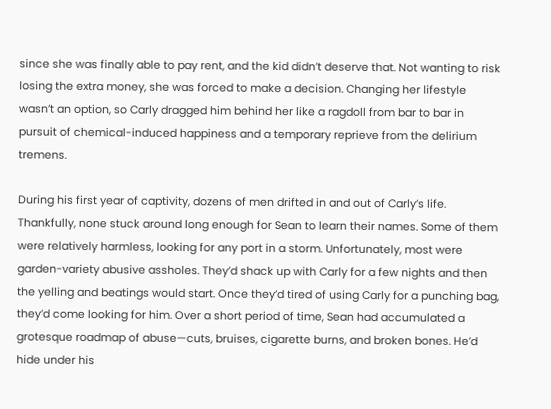since she was finally able to pay rent, and the kid didn’t deserve that. Not wanting to risk losing the extra money, she was forced to make a decision. Changing her lifestyle wasn’t an option, so Carly dragged him behind her like a ragdoll from bar to bar in pursuit of chemical-induced happiness and a temporary reprieve from the delirium tremens.

During his first year of captivity, dozens of men drifted in and out of Carly’s life. Thankfully, none stuck around long enough for Sean to learn their names. Some of them were relatively harmless, looking for any port in a storm. Unfortunately, most were garden-variety abusive assholes. They’d shack up with Carly for a few nights and then the yelling and beatings would start. Once they’d tired of using Carly for a punching bag, they’d come looking for him. Over a short period of time, Sean had accumulated a grotesque roadmap of abuse—cuts, bruises, cigarette burns, and broken bones. He’d hide under his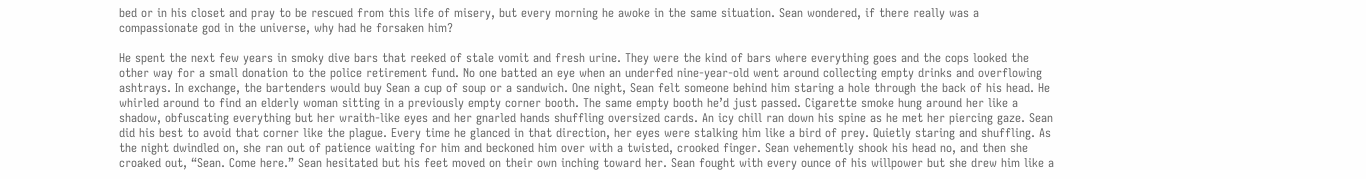bed or in his closet and pray to be rescued from this life of misery, but every morning he awoke in the same situation. Sean wondered, if there really was a compassionate god in the universe, why had he forsaken him?

He spent the next few years in smoky dive bars that reeked of stale vomit and fresh urine. They were the kind of bars where everything goes and the cops looked the other way for a small donation to the police retirement fund. No one batted an eye when an underfed nine-year-old went around collecting empty drinks and overflowing ashtrays. In exchange, the bartenders would buy Sean a cup of soup or a sandwich. One night, Sean felt someone behind him staring a hole through the back of his head. He whirled around to find an elderly woman sitting in a previously empty corner booth. The same empty booth he’d just passed. Cigarette smoke hung around her like a shadow, obfuscating everything but her wraith-like eyes and her gnarled hands shuffling oversized cards. An icy chill ran down his spine as he met her piercing gaze. Sean did his best to avoid that corner like the plague. Every time he glanced in that direction, her eyes were stalking him like a bird of prey. Quietly staring and shuffling. As the night dwindled on, she ran out of patience waiting for him and beckoned him over with a twisted, crooked finger. Sean vehemently shook his head no, and then she croaked out, “Sean. Come here.” Sean hesitated but his feet moved on their own inching toward her. Sean fought with every ounce of his willpower but she drew him like a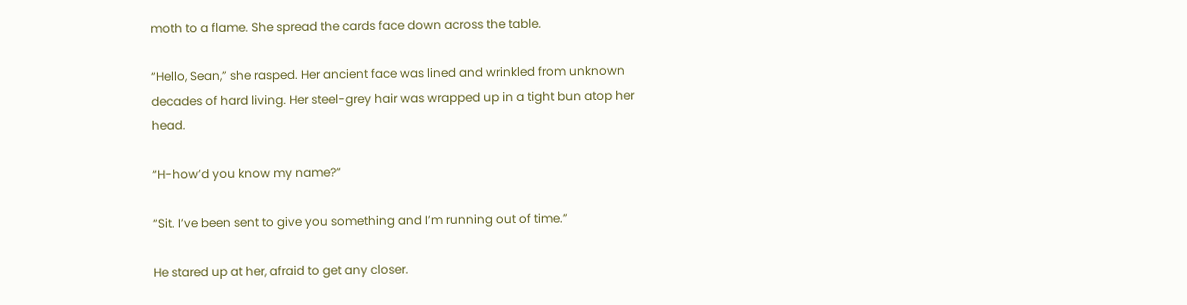moth to a flame. She spread the cards face down across the table.

“Hello, Sean,” she rasped. Her ancient face was lined and wrinkled from unknown decades of hard living. Her steel-grey hair was wrapped up in a tight bun atop her head.

“H-how’d you know my name?”

“Sit. I’ve been sent to give you something and I’m running out of time.”

He stared up at her, afraid to get any closer.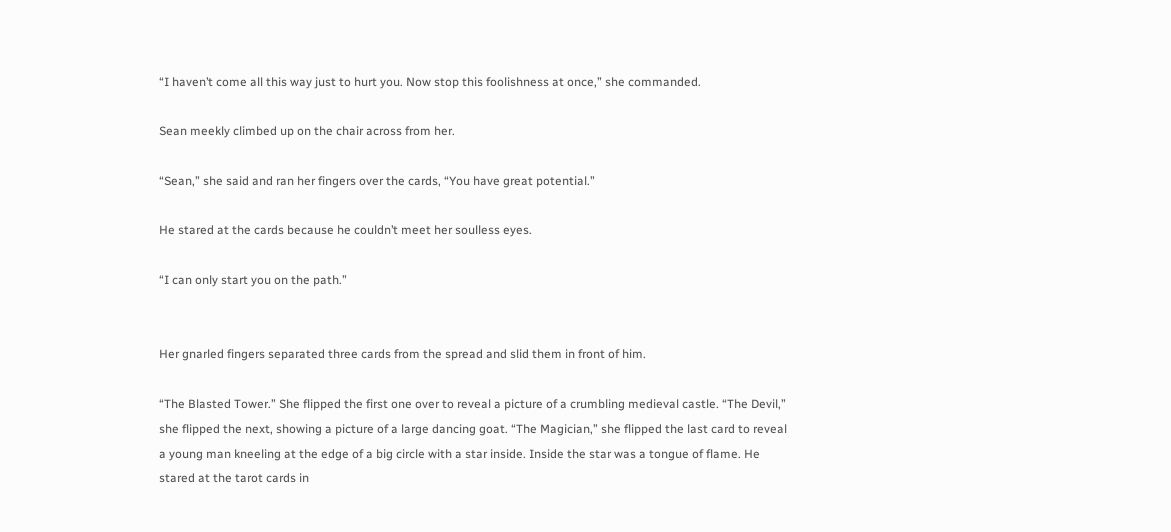“I haven’t come all this way just to hurt you. Now stop this foolishness at once,” she commanded.

Sean meekly climbed up on the chair across from her.

“Sean,” she said and ran her fingers over the cards, “You have great potential.”

He stared at the cards because he couldn’t meet her soulless eyes.

“I can only start you on the path.”


Her gnarled fingers separated three cards from the spread and slid them in front of him.

“The Blasted Tower.” She flipped the first one over to reveal a picture of a crumbling medieval castle. “The Devil,” she flipped the next, showing a picture of a large dancing goat. “The Magician,” she flipped the last card to reveal a young man kneeling at the edge of a big circle with a star inside. Inside the star was a tongue of flame. He stared at the tarot cards in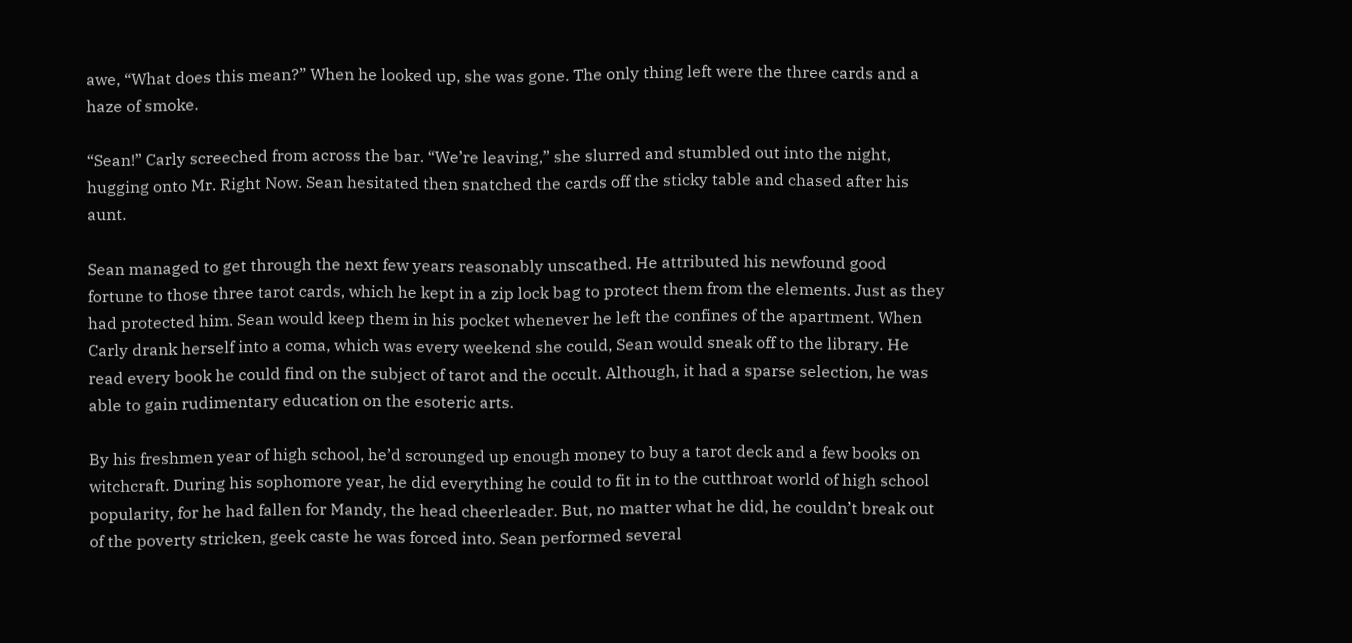awe, “What does this mean?” When he looked up, she was gone. The only thing left were the three cards and a haze of smoke.

“Sean!” Carly screeched from across the bar. “We’re leaving,” she slurred and stumbled out into the night, hugging onto Mr. Right Now. Sean hesitated then snatched the cards off the sticky table and chased after his aunt.

Sean managed to get through the next few years reasonably unscathed. He attributed his newfound good fortune to those three tarot cards, which he kept in a zip lock bag to protect them from the elements. Just as they had protected him. Sean would keep them in his pocket whenever he left the confines of the apartment. When Carly drank herself into a coma, which was every weekend she could, Sean would sneak off to the library. He read every book he could find on the subject of tarot and the occult. Although, it had a sparse selection, he was able to gain rudimentary education on the esoteric arts.

By his freshmen year of high school, he’d scrounged up enough money to buy a tarot deck and a few books on witchcraft. During his sophomore year, he did everything he could to fit in to the cutthroat world of high school popularity, for he had fallen for Mandy, the head cheerleader. But, no matter what he did, he couldn’t break out of the poverty stricken, geek caste he was forced into. Sean performed several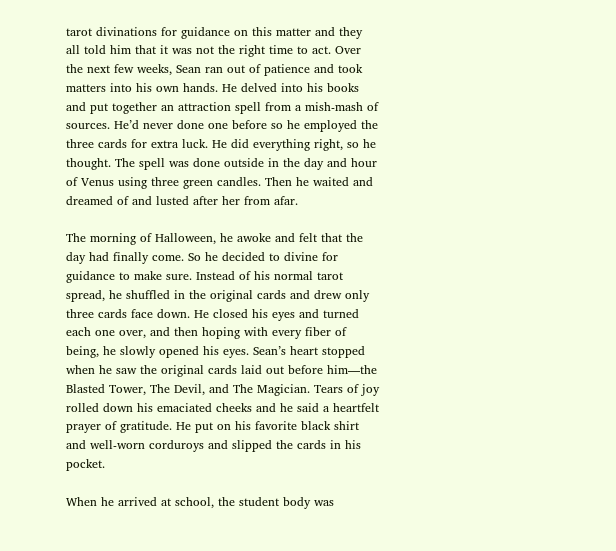tarot divinations for guidance on this matter and they all told him that it was not the right time to act. Over the next few weeks, Sean ran out of patience and took matters into his own hands. He delved into his books and put together an attraction spell from a mish-mash of sources. He’d never done one before so he employed the three cards for extra luck. He did everything right, so he thought. The spell was done outside in the day and hour of Venus using three green candles. Then he waited and dreamed of and lusted after her from afar.

The morning of Halloween, he awoke and felt that the day had finally come. So he decided to divine for guidance to make sure. Instead of his normal tarot spread, he shuffled in the original cards and drew only three cards face down. He closed his eyes and turned each one over, and then hoping with every fiber of being, he slowly opened his eyes. Sean’s heart stopped when he saw the original cards laid out before him—the Blasted Tower, The Devil, and The Magician. Tears of joy rolled down his emaciated cheeks and he said a heartfelt prayer of gratitude. He put on his favorite black shirt and well-worn corduroys and slipped the cards in his pocket.

When he arrived at school, the student body was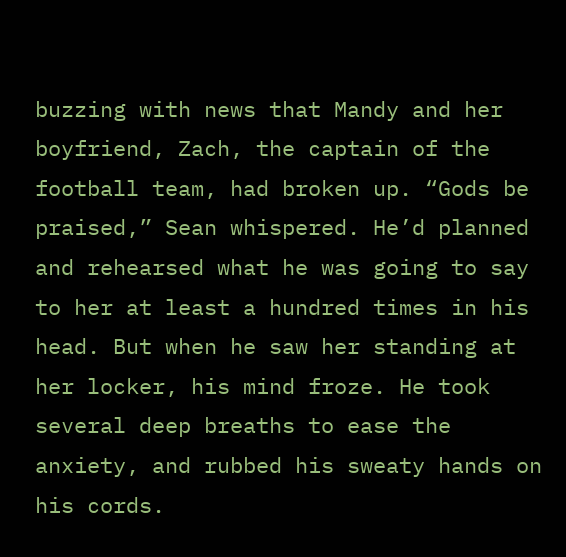buzzing with news that Mandy and her boyfriend, Zach, the captain of the football team, had broken up. “Gods be praised,” Sean whispered. He’d planned and rehearsed what he was going to say to her at least a hundred times in his head. But when he saw her standing at her locker, his mind froze. He took several deep breaths to ease the anxiety, and rubbed his sweaty hands on his cords.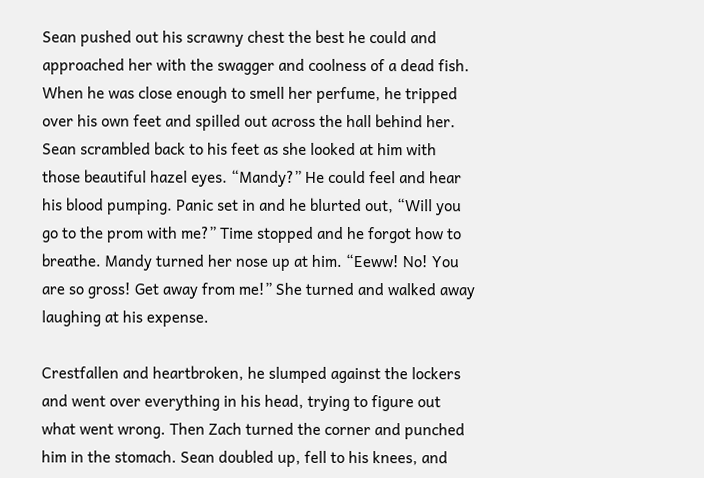Sean pushed out his scrawny chest the best he could and approached her with the swagger and coolness of a dead fish. When he was close enough to smell her perfume, he tripped over his own feet and spilled out across the hall behind her. Sean scrambled back to his feet as she looked at him with those beautiful hazel eyes. “Mandy?” He could feel and hear his blood pumping. Panic set in and he blurted out, “Will you go to the prom with me?” Time stopped and he forgot how to breathe. Mandy turned her nose up at him. “Eeww! No! You are so gross! Get away from me!” She turned and walked away laughing at his expense.

Crestfallen and heartbroken, he slumped against the lockers and went over everything in his head, trying to figure out what went wrong. Then Zach turned the corner and punched him in the stomach. Sean doubled up, fell to his knees, and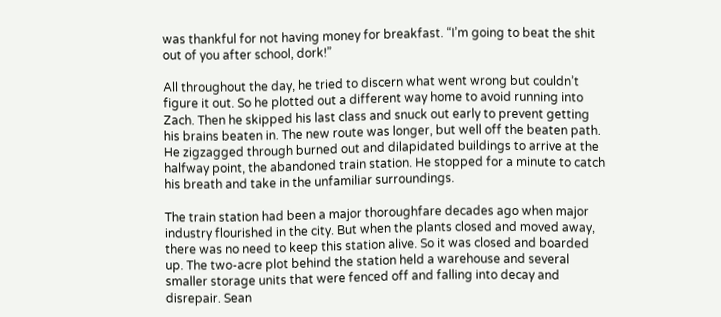was thankful for not having money for breakfast. “I’m going to beat the shit out of you after school, dork!”

All throughout the day, he tried to discern what went wrong but couldn’t figure it out. So he plotted out a different way home to avoid running into Zach. Then he skipped his last class and snuck out early to prevent getting his brains beaten in. The new route was longer, but well off the beaten path. He zigzagged through burned out and dilapidated buildings to arrive at the halfway point, the abandoned train station. He stopped for a minute to catch his breath and take in the unfamiliar surroundings.

The train station had been a major thoroughfare decades ago when major industry flourished in the city. But when the plants closed and moved away, there was no need to keep this station alive. So it was closed and boarded up. The two-acre plot behind the station held a warehouse and several smaller storage units that were fenced off and falling into decay and disrepair. Sean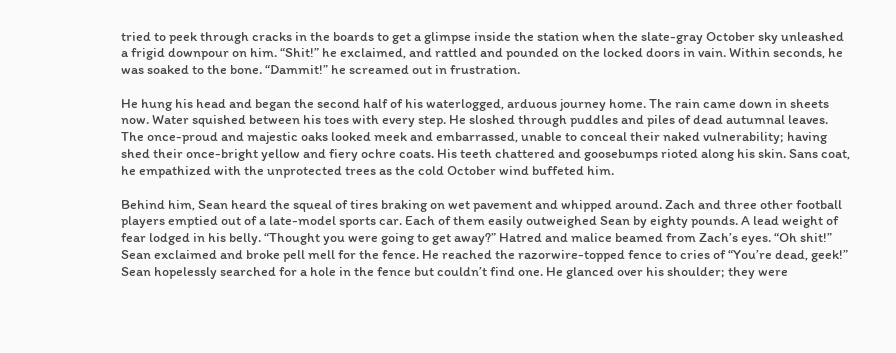tried to peek through cracks in the boards to get a glimpse inside the station when the slate-gray October sky unleashed a frigid downpour on him. “Shit!” he exclaimed, and rattled and pounded on the locked doors in vain. Within seconds, he was soaked to the bone. “Dammit!” he screamed out in frustration.

He hung his head and began the second half of his waterlogged, arduous journey home. The rain came down in sheets now. Water squished between his toes with every step. He sloshed through puddles and piles of dead autumnal leaves. The once-proud and majestic oaks looked meek and embarrassed, unable to conceal their naked vulnerability; having shed their once-bright yellow and fiery ochre coats. His teeth chattered and goosebumps rioted along his skin. Sans coat, he empathized with the unprotected trees as the cold October wind buffeted him.

Behind him, Sean heard the squeal of tires braking on wet pavement and whipped around. Zach and three other football players emptied out of a late-model sports car. Each of them easily outweighed Sean by eighty pounds. A lead weight of fear lodged in his belly. “Thought you were going to get away?” Hatred and malice beamed from Zach’s eyes. “Oh shit!” Sean exclaimed and broke pell mell for the fence. He reached the razorwire-topped fence to cries of “You’re dead, geek!” Sean hopelessly searched for a hole in the fence but couldn’t find one. He glanced over his shoulder; they were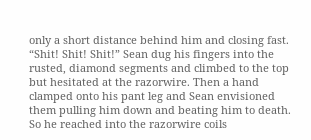only a short distance behind him and closing fast. “Shit! Shit! Shit!” Sean dug his fingers into the rusted, diamond segments and climbed to the top but hesitated at the razorwire. Then a hand clamped onto his pant leg and Sean envisioned them pulling him down and beating him to death. So he reached into the razorwire coils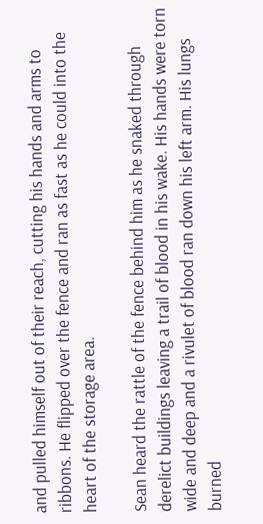and pulled himself out of their reach, cutting his hands and arms to ribbons. He flipped over the fence and ran as fast as he could into the heart of the storage area.

Sean heard the rattle of the fence behind him as he snaked through derelict buildings leaving a trail of blood in his wake. His hands were torn wide and deep and a rivulet of blood ran down his left arm. His lungs burned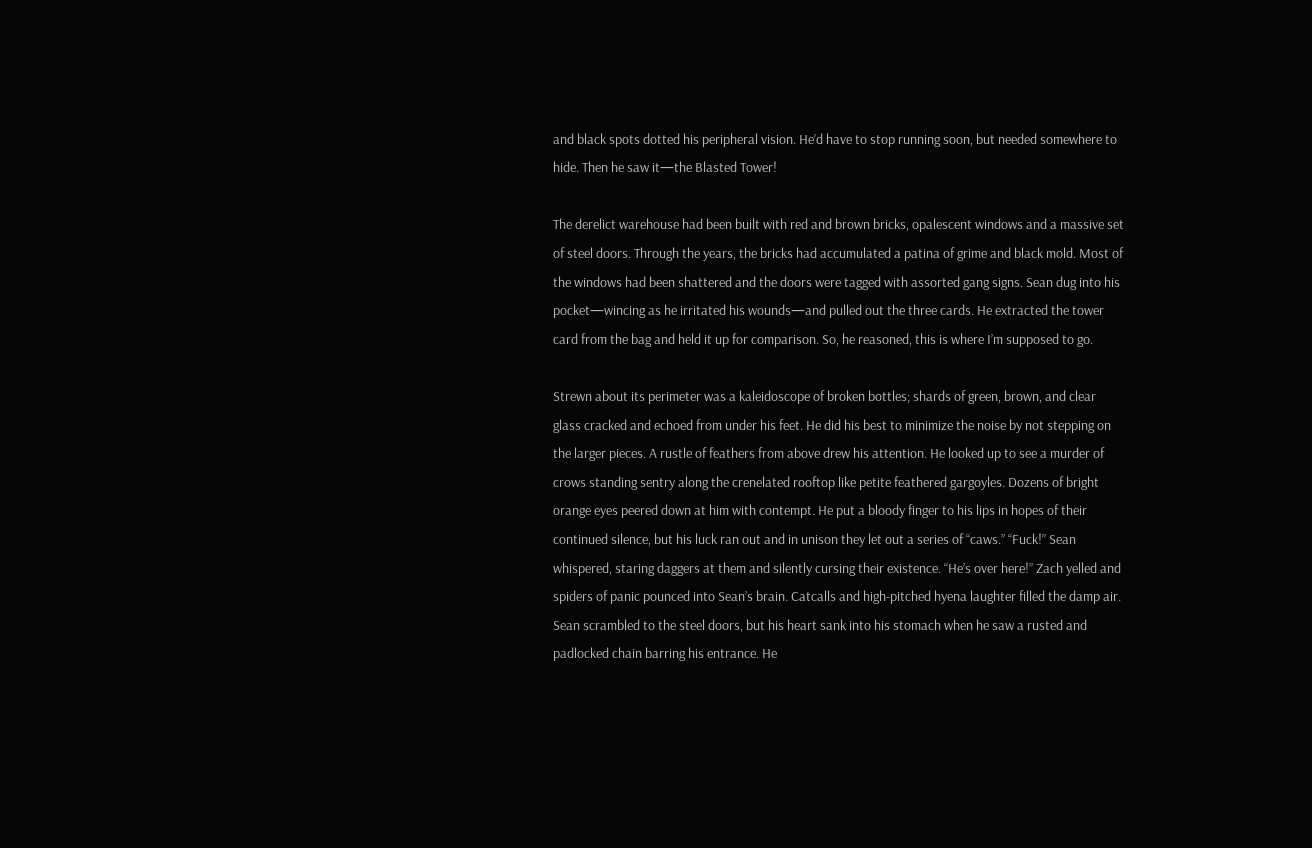and black spots dotted his peripheral vision. He’d have to stop running soon, but needed somewhere to hide. Then he saw it—the Blasted Tower!

The derelict warehouse had been built with red and brown bricks, opalescent windows and a massive set of steel doors. Through the years, the bricks had accumulated a patina of grime and black mold. Most of the windows had been shattered and the doors were tagged with assorted gang signs. Sean dug into his pocket—wincing as he irritated his wounds—and pulled out the three cards. He extracted the tower card from the bag and held it up for comparison. So, he reasoned, this is where I’m supposed to go.

Strewn about its perimeter was a kaleidoscope of broken bottles; shards of green, brown, and clear glass cracked and echoed from under his feet. He did his best to minimize the noise by not stepping on the larger pieces. A rustle of feathers from above drew his attention. He looked up to see a murder of crows standing sentry along the crenelated rooftop like petite feathered gargoyles. Dozens of bright orange eyes peered down at him with contempt. He put a bloody finger to his lips in hopes of their continued silence, but his luck ran out and in unison they let out a series of “caws.” “Fuck!” Sean whispered, staring daggers at them and silently cursing their existence. “He’s over here!” Zach yelled and spiders of panic pounced into Sean’s brain. Catcalls and high-pitched hyena laughter filled the damp air. Sean scrambled to the steel doors, but his heart sank into his stomach when he saw a rusted and padlocked chain barring his entrance. He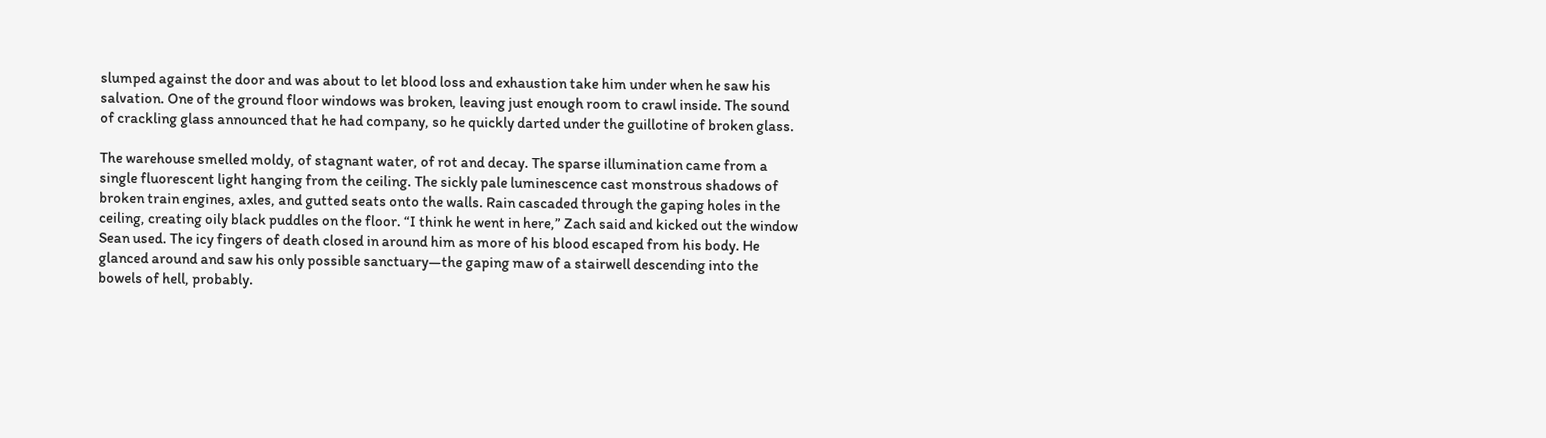slumped against the door and was about to let blood loss and exhaustion take him under when he saw his salvation. One of the ground floor windows was broken, leaving just enough room to crawl inside. The sound of crackling glass announced that he had company, so he quickly darted under the guillotine of broken glass.

The warehouse smelled moldy, of stagnant water, of rot and decay. The sparse illumination came from a single fluorescent light hanging from the ceiling. The sickly pale luminescence cast monstrous shadows of broken train engines, axles, and gutted seats onto the walls. Rain cascaded through the gaping holes in the ceiling, creating oily black puddles on the floor. “I think he went in here,” Zach said and kicked out the window Sean used. The icy fingers of death closed in around him as more of his blood escaped from his body. He glanced around and saw his only possible sanctuary—the gaping maw of a stairwell descending into the bowels of hell, probably.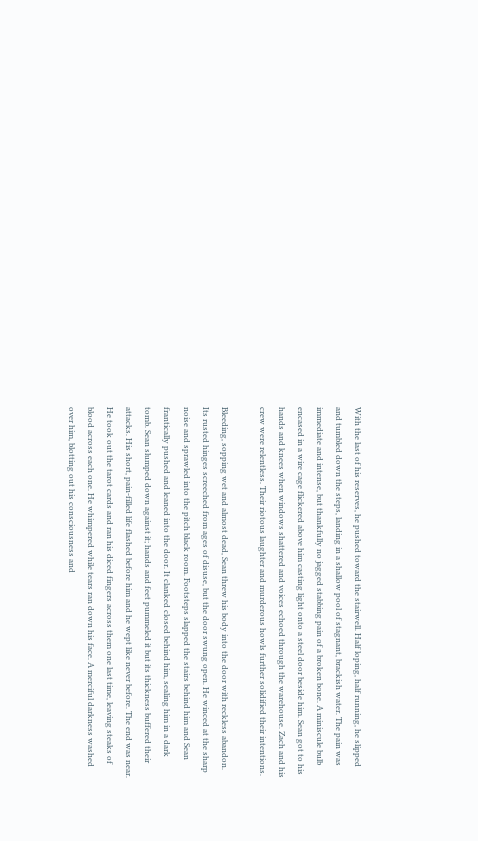With the last of his reserves, he pushed toward the stairwell. Half loping, half running, he slipped and tumbled down the steps, landing in a shallow pool of stagnant, brackish water. The pain was immediate and intense, but thankfully no jagged stabbing pain of a broken bone. A miniscule bulb encased in a wire cage flickered above him casting light onto a steel door beside him. Sean got to his hands and knees when windows shattered and voices echoed through the warehouse. Zach and his crew were relentless. Their riotous laughter and murderous howls further solidified their intentions.

Bleeding, sopping wet and almost dead, Sean threw his body into the door with reckless abandon. Its rusted hinges screeched from ages of disuse, but the door swung open. He winced at the sharp noise and sprawled into the pitch black room. Footsteps slapped the stairs behind him and Sean frantically pushed and leaned into the door. It clanked closed behind him, sealing him in a dark tomb. Sean slumped down against it; hands and feet pummeled it but its thickness buffered their attacks. His short, pain-filled life flashed before him and he wept like never before. The end was near. He took out the tarot cards and ran his diced fingers across them one last time, leaving steaks of blood across each one. He whimpered while tears ran down his face. A merciful darkness washed over him, blotting out his consciousness and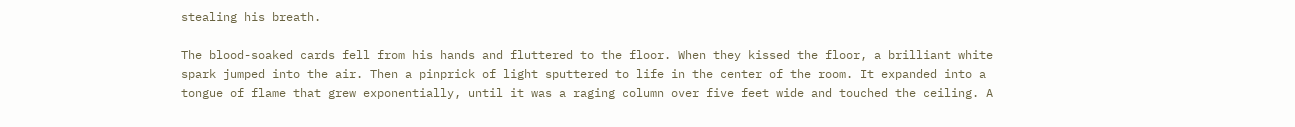stealing his breath.

The blood-soaked cards fell from his hands and fluttered to the floor. When they kissed the floor, a brilliant white spark jumped into the air. Then a pinprick of light sputtered to life in the center of the room. It expanded into a tongue of flame that grew exponentially, until it was a raging column over five feet wide and touched the ceiling. A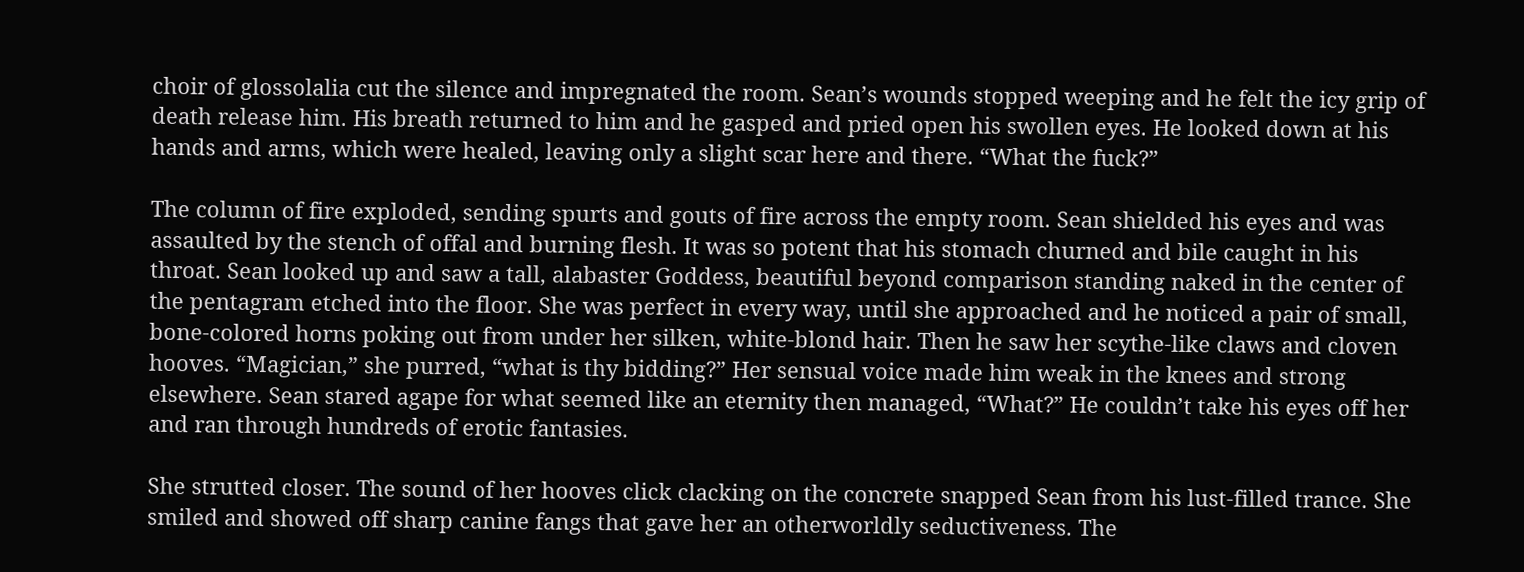choir of glossolalia cut the silence and impregnated the room. Sean’s wounds stopped weeping and he felt the icy grip of death release him. His breath returned to him and he gasped and pried open his swollen eyes. He looked down at his hands and arms, which were healed, leaving only a slight scar here and there. “What the fuck?”

The column of fire exploded, sending spurts and gouts of fire across the empty room. Sean shielded his eyes and was assaulted by the stench of offal and burning flesh. It was so potent that his stomach churned and bile caught in his throat. Sean looked up and saw a tall, alabaster Goddess, beautiful beyond comparison standing naked in the center of the pentagram etched into the floor. She was perfect in every way, until she approached and he noticed a pair of small, bone-colored horns poking out from under her silken, white-blond hair. Then he saw her scythe-like claws and cloven hooves. “Magician,” she purred, “what is thy bidding?” Her sensual voice made him weak in the knees and strong elsewhere. Sean stared agape for what seemed like an eternity then managed, “What?” He couldn’t take his eyes off her and ran through hundreds of erotic fantasies.

She strutted closer. The sound of her hooves click clacking on the concrete snapped Sean from his lust-filled trance. She smiled and showed off sharp canine fangs that gave her an otherworldly seductiveness. The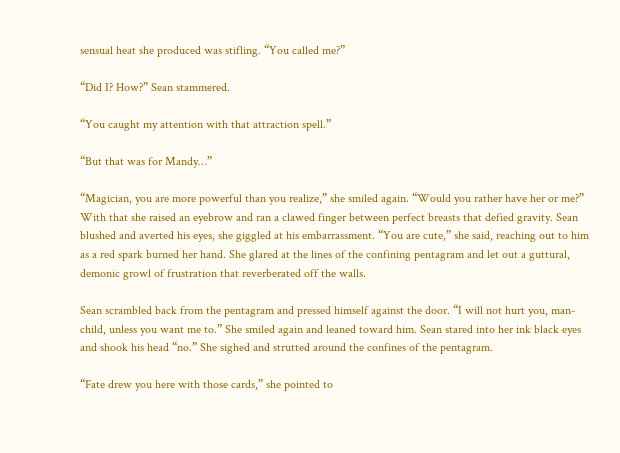sensual heat she produced was stifling. “You called me?”

“Did I? How?” Sean stammered.

“You caught my attention with that attraction spell.”

“But that was for Mandy…”

“Magician, you are more powerful than you realize,” she smiled again. “Would you rather have her or me?” With that she raised an eyebrow and ran a clawed finger between perfect breasts that defied gravity. Sean blushed and averted his eyes, she giggled at his embarrassment. “You are cute,” she said, reaching out to him as a red spark burned her hand. She glared at the lines of the confining pentagram and let out a guttural, demonic growl of frustration that reverberated off the walls.

Sean scrambled back from the pentagram and pressed himself against the door. “I will not hurt you, man-child, unless you want me to.” She smiled again and leaned toward him. Sean stared into her ink black eyes and shook his head “no.” She sighed and strutted around the confines of the pentagram.

“Fate drew you here with those cards,” she pointed to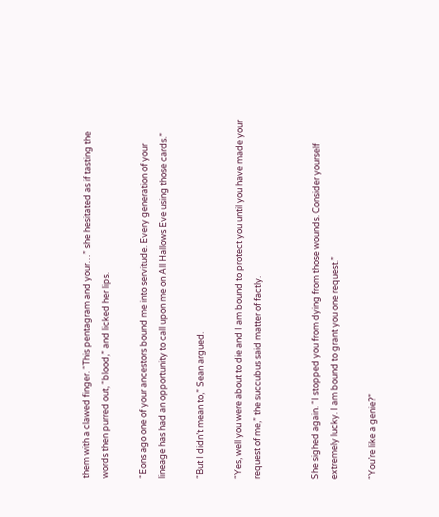them with a clawed finger. “This pentagram and your…” she hesitated as if tasting the words then purred out, “blood,” and licked her lips.

“Eons ago one of your ancestors bound me into servitude. Every generation of your lineage has had an opportunity to call upon me on All Hallows Eve using those cards.”

“But I didn’t mean to,” Sean argued.

“Yes, well you were about to die and I am bound to protect you until you have made your request of me,” the succubus said matter of factly.


She sighed again. “I stopped you from dying from those wounds. Consider yourself extremely lucky. I am bound to grant you one request.”

“You’re like a genie?”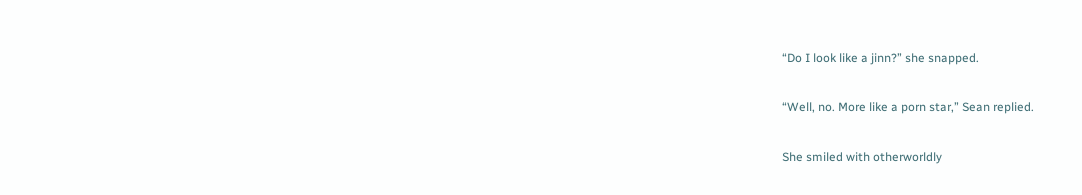“Do I look like a jinn?” she snapped.

“Well, no. More like a porn star,” Sean replied.

She smiled with otherworldly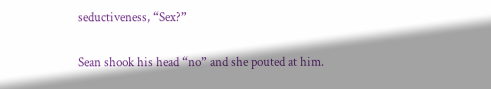seductiveness, “Sex?”

Sean shook his head “no” and she pouted at him.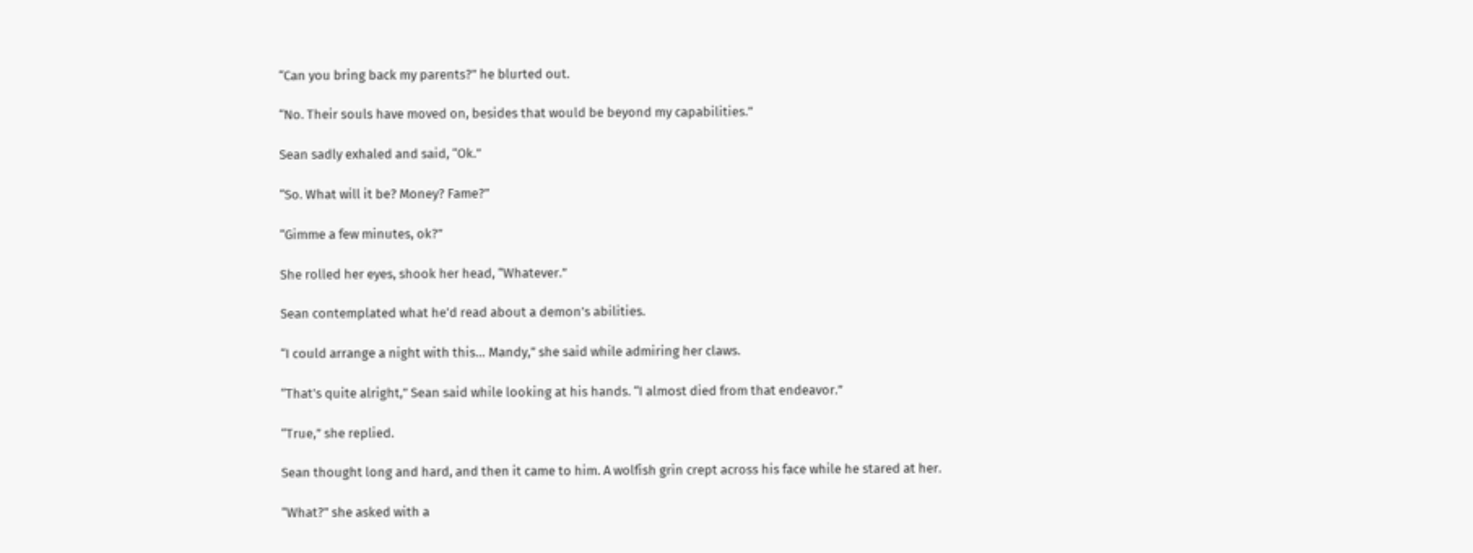“Can you bring back my parents?” he blurted out.

“No. Their souls have moved on, besides that would be beyond my capabilities.”

Sean sadly exhaled and said, “Ok.”

“So. What will it be? Money? Fame?”

“Gimme a few minutes, ok?”

She rolled her eyes, shook her head, “Whatever.”

Sean contemplated what he’d read about a demon’s abilities.

“I could arrange a night with this… Mandy,” she said while admiring her claws.

“That’s quite alright,” Sean said while looking at his hands. “I almost died from that endeavor.”

“True,” she replied.

Sean thought long and hard, and then it came to him. A wolfish grin crept across his face while he stared at her.

“What?” she asked with a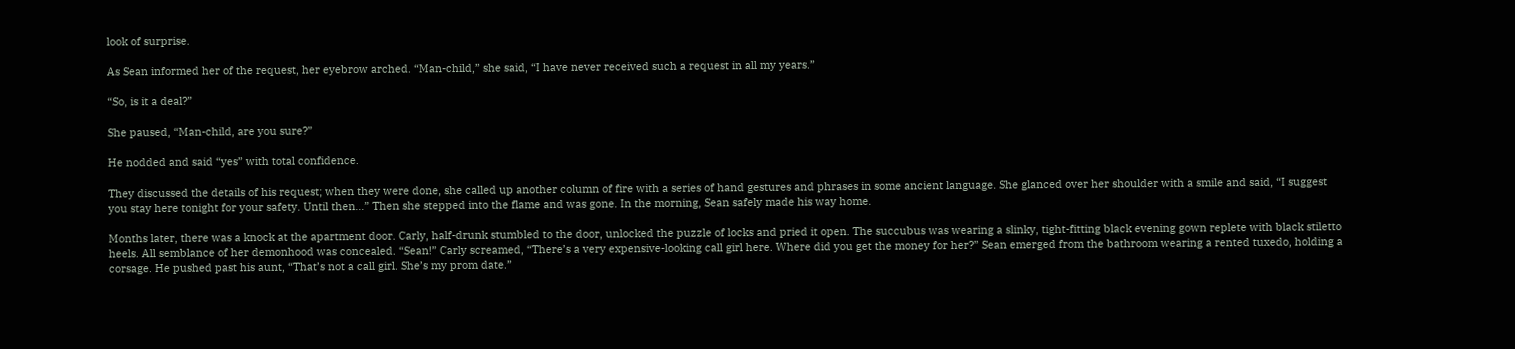look of surprise.

As Sean informed her of the request, her eyebrow arched. “Man-child,” she said, “I have never received such a request in all my years.”

“So, is it a deal?”

She paused, “Man-child, are you sure?”

He nodded and said “yes” with total confidence.

They discussed the details of his request; when they were done, she called up another column of fire with a series of hand gestures and phrases in some ancient language. She glanced over her shoulder with a smile and said, “I suggest you stay here tonight for your safety. Until then…” Then she stepped into the flame and was gone. In the morning, Sean safely made his way home.

Months later, there was a knock at the apartment door. Carly, half-drunk stumbled to the door, unlocked the puzzle of locks and pried it open. The succubus was wearing a slinky, tight-fitting black evening gown replete with black stiletto heels. All semblance of her demonhood was concealed. “Sean!” Carly screamed, “There’s a very expensive-looking call girl here. Where did you get the money for her?” Sean emerged from the bathroom wearing a rented tuxedo, holding a corsage. He pushed past his aunt, “That’s not a call girl. She’s my prom date.”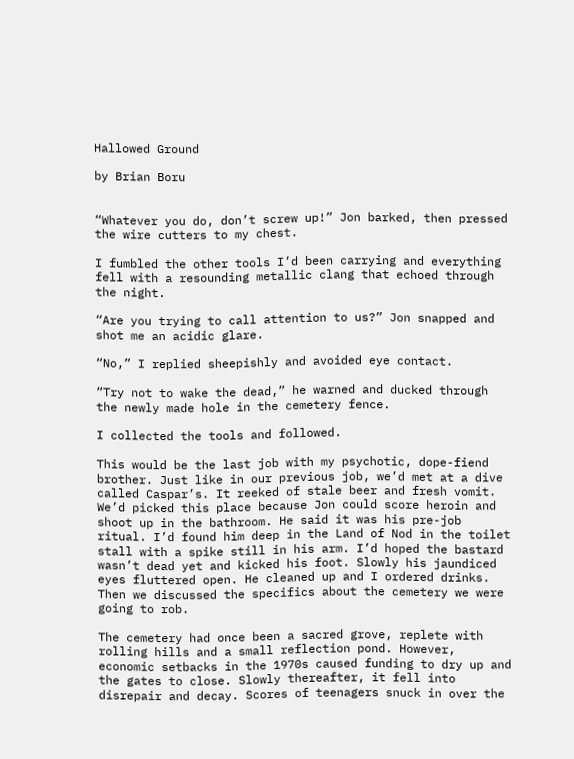Hallowed Ground

by Brian Boru


“Whatever you do, don’t screw up!” Jon barked, then pressed the wire cutters to my chest.

I fumbled the other tools I’d been carrying and everything fell with a resounding metallic clang that echoed through the night.

“Are you trying to call attention to us?” Jon snapped and shot me an acidic glare.

“No,” I replied sheepishly and avoided eye contact.

“Try not to wake the dead,” he warned and ducked through the newly made hole in the cemetery fence.

I collected the tools and followed.

This would be the last job with my psychotic, dope-fiend brother. Just like in our previous job, we’d met at a dive called Caspar’s. It reeked of stale beer and fresh vomit. We’d picked this place because Jon could score heroin and shoot up in the bathroom. He said it was his pre-job ritual. I’d found him deep in the Land of Nod in the toilet stall with a spike still in his arm. I’d hoped the bastard wasn’t dead yet and kicked his foot. Slowly his jaundiced eyes fluttered open. He cleaned up and I ordered drinks. Then we discussed the specifics about the cemetery we were going to rob.

The cemetery had once been a sacred grove, replete with rolling hills and a small reflection pond. However, economic setbacks in the 1970s caused funding to dry up and the gates to close. Slowly thereafter, it fell into disrepair and decay. Scores of teenagers snuck in over the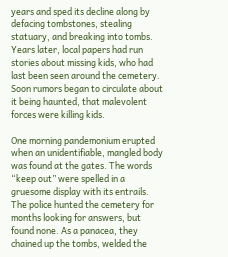years and sped its decline along by defacing tombstones, stealing statuary, and breaking into tombs. Years later, local papers had run stories about missing kids, who had last been seen around the cemetery. Soon rumors began to circulate about it being haunted, that malevolent forces were killing kids.

One morning pandemonium erupted when an unidentifiable, mangled body was found at the gates. The words “keep out” were spelled in a gruesome display with its entrails. The police hunted the cemetery for months looking for answers, but found none. As a panacea, they chained up the tombs, welded the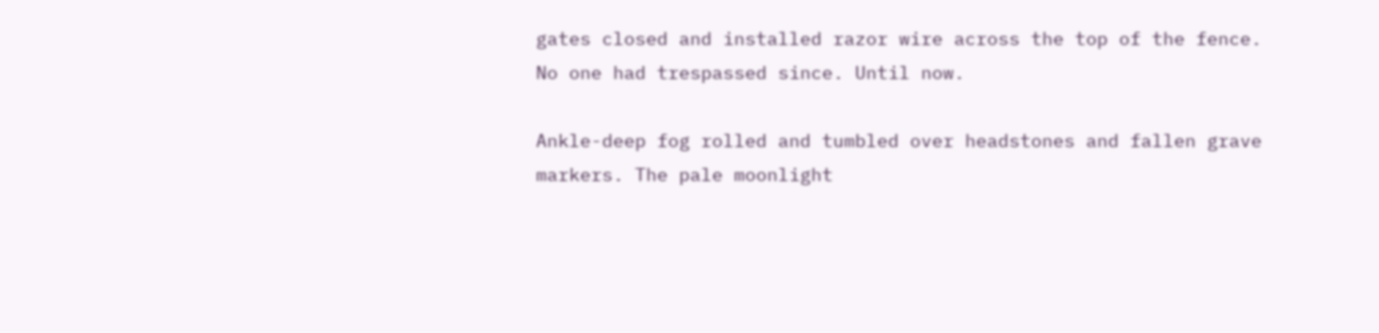gates closed and installed razor wire across the top of the fence. No one had trespassed since. Until now.

Ankle-deep fog rolled and tumbled over headstones and fallen grave markers. The pale moonlight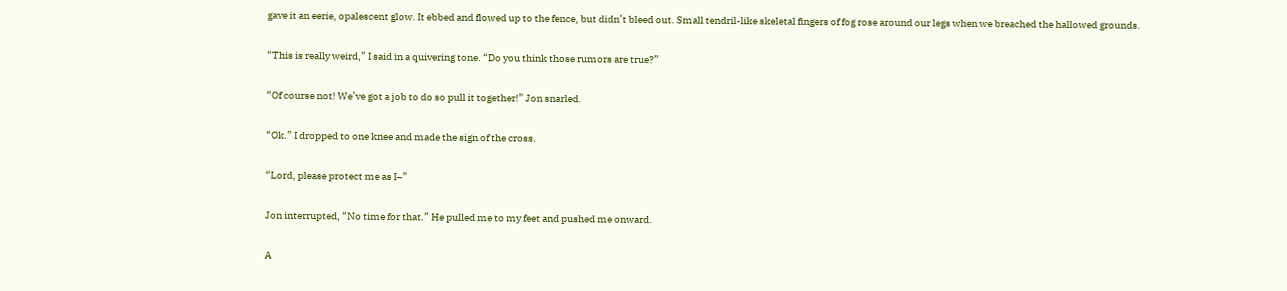gave it an eerie, opalescent glow. It ebbed and flowed up to the fence, but didn’t bleed out. Small tendril-like skeletal fingers of fog rose around our legs when we breached the hallowed grounds.

“This is really weird,” I said in a quivering tone. “Do you think those rumors are true?”

“Of course not! We’ve got a job to do so pull it together!” Jon snarled.

“Ok.” I dropped to one knee and made the sign of the cross.

“Lord, please protect me as I–”

Jon interrupted, “No time for that.” He pulled me to my feet and pushed me onward.

A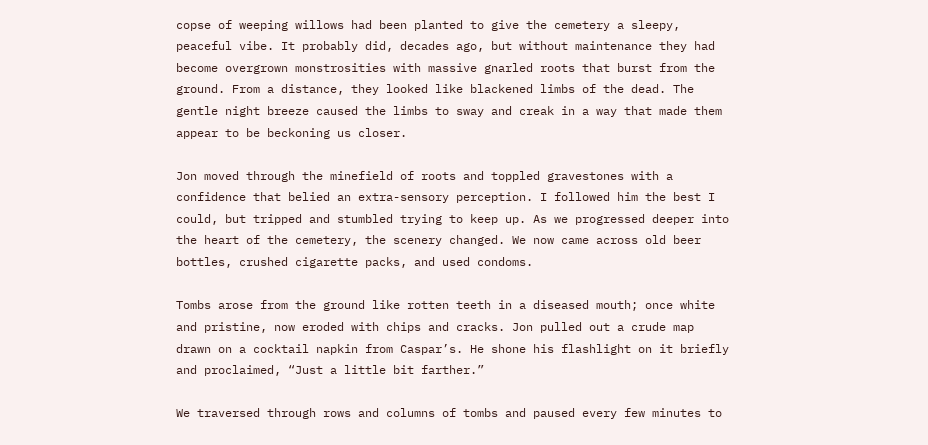copse of weeping willows had been planted to give the cemetery a sleepy, peaceful vibe. It probably did, decades ago, but without maintenance they had become overgrown monstrosities with massive gnarled roots that burst from the ground. From a distance, they looked like blackened limbs of the dead. The gentle night breeze caused the limbs to sway and creak in a way that made them appear to be beckoning us closer.

Jon moved through the minefield of roots and toppled gravestones with a confidence that belied an extra-sensory perception. I followed him the best I could, but tripped and stumbled trying to keep up. As we progressed deeper into the heart of the cemetery, the scenery changed. We now came across old beer bottles, crushed cigarette packs, and used condoms.

Tombs arose from the ground like rotten teeth in a diseased mouth; once white and pristine, now eroded with chips and cracks. Jon pulled out a crude map drawn on a cocktail napkin from Caspar’s. He shone his flashlight on it briefly and proclaimed, “Just a little bit farther.”

We traversed through rows and columns of tombs and paused every few minutes to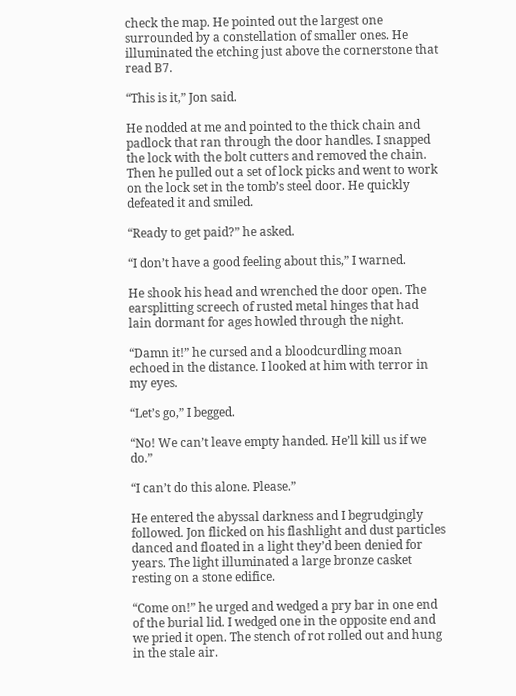check the map. He pointed out the largest one surrounded by a constellation of smaller ones. He illuminated the etching just above the cornerstone that read B7.

“This is it,” Jon said.

He nodded at me and pointed to the thick chain and padlock that ran through the door handles. I snapped the lock with the bolt cutters and removed the chain. Then he pulled out a set of lock picks and went to work on the lock set in the tomb’s steel door. He quickly defeated it and smiled.

“Ready to get paid?” he asked.

“I don’t have a good feeling about this,” I warned.

He shook his head and wrenched the door open. The earsplitting screech of rusted metal hinges that had lain dormant for ages howled through the night.

“Damn it!” he cursed and a bloodcurdling moan echoed in the distance. I looked at him with terror in my eyes.

“Let’s go,” I begged.

“No! We can’t leave empty handed. He’ll kill us if we do.”

“I can’t do this alone. Please.”

He entered the abyssal darkness and I begrudgingly followed. Jon flicked on his flashlight and dust particles danced and floated in a light they’d been denied for years. The light illuminated a large bronze casket resting on a stone edifice.

“Come on!” he urged and wedged a pry bar in one end of the burial lid. I wedged one in the opposite end and we pried it open. The stench of rot rolled out and hung in the stale air.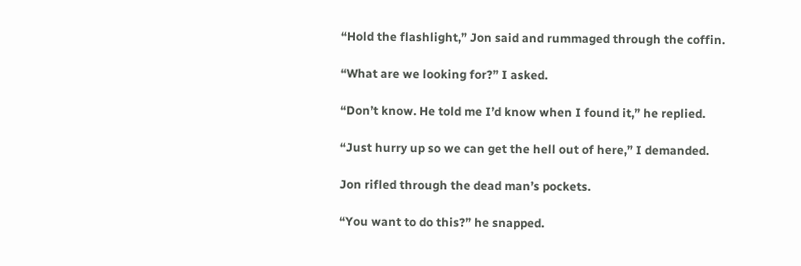“Hold the flashlight,” Jon said and rummaged through the coffin.

“What are we looking for?” I asked.

“Don’t know. He told me I’d know when I found it,” he replied.

“Just hurry up so we can get the hell out of here,” I demanded.

Jon rifled through the dead man’s pockets.

“You want to do this?” he snapped.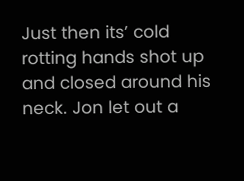Just then its’ cold rotting hands shot up and closed around his neck. Jon let out a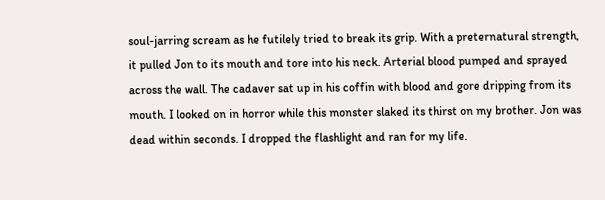soul-jarring scream as he futilely tried to break its grip. With a preternatural strength, it pulled Jon to its mouth and tore into his neck. Arterial blood pumped and sprayed across the wall. The cadaver sat up in his coffin with blood and gore dripping from its mouth. I looked on in horror while this monster slaked its thirst on my brother. Jon was dead within seconds. I dropped the flashlight and ran for my life.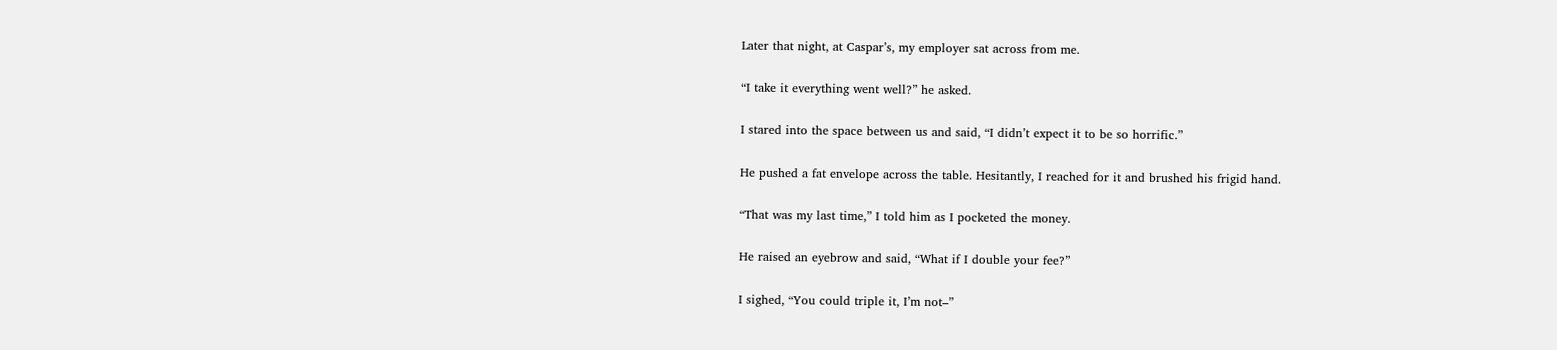Later that night, at Caspar’s, my employer sat across from me.

“I take it everything went well?” he asked.

I stared into the space between us and said, “I didn’t expect it to be so horrific.”

He pushed a fat envelope across the table. Hesitantly, I reached for it and brushed his frigid hand.

“That was my last time,” I told him as I pocketed the money.

He raised an eyebrow and said, “What if I double your fee?”

I sighed, “You could triple it, I’m not–”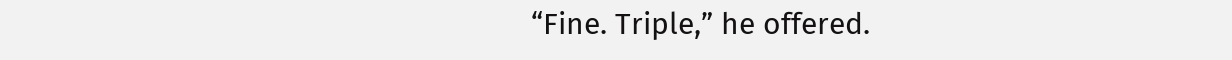“Fine. Triple,” he offered.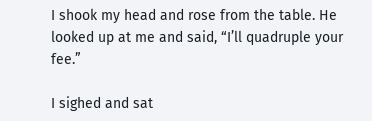I shook my head and rose from the table. He looked up at me and said, “I’ll quadruple your fee.”

I sighed and sat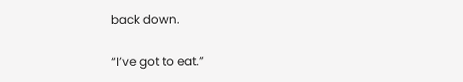back down.

“I’ve got to eat.”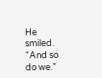He smiled. “And so do we.”